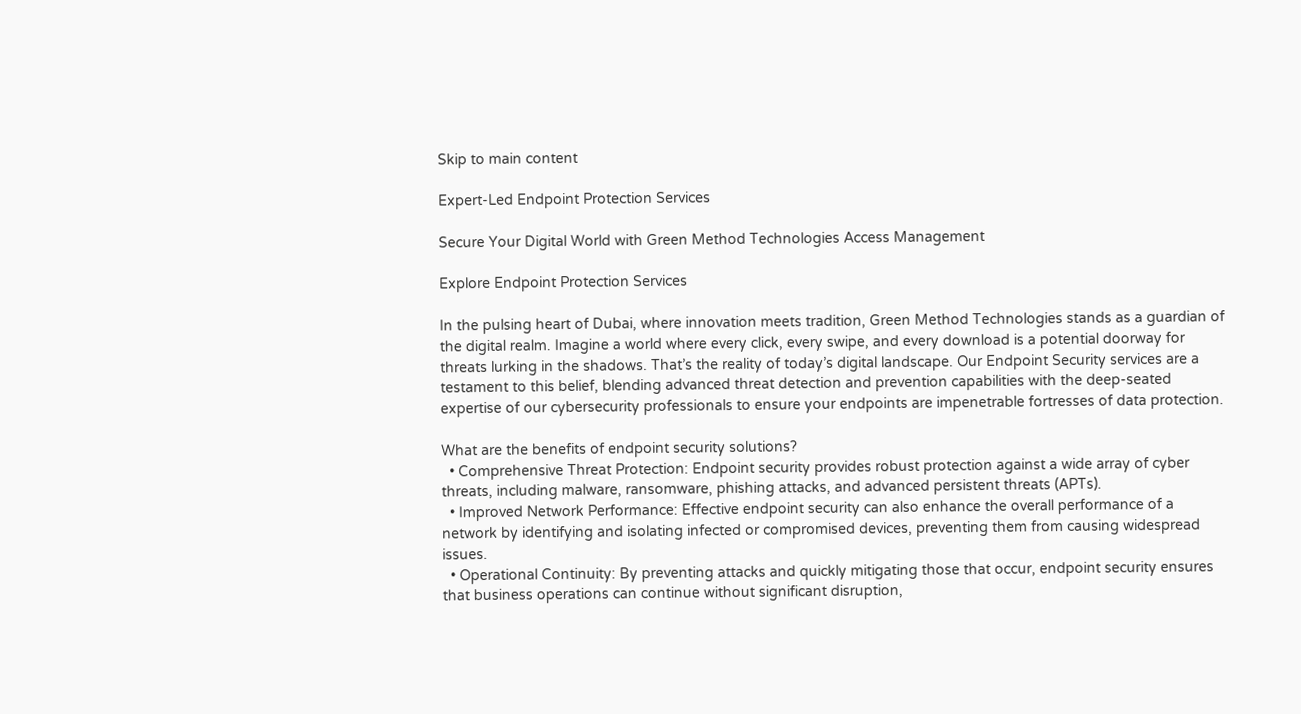Skip to main content

Expert-Led Endpoint Protection Services

Secure Your Digital World with Green Method Technologies Access Management

Explore Endpoint Protection Services

In the pulsing heart of Dubai, where innovation meets tradition, Green Method Technologies stands as a guardian of the digital realm. Imagine a world where every click, every swipe, and every download is a potential doorway for threats lurking in the shadows. That’s the reality of today’s digital landscape. Our Endpoint Security services are a testament to this belief, blending advanced threat detection and prevention capabilities with the deep-seated expertise of our cybersecurity professionals to ensure your endpoints are impenetrable fortresses of data protection.

What are the benefits of endpoint security solutions?
  • Comprehensive Threat Protection: Endpoint security provides robust protection against a wide array of cyber threats, including malware, ransomware, phishing attacks, and advanced persistent threats (APTs).
  • Improved Network Performance: Effective endpoint security can also enhance the overall performance of a network by identifying and isolating infected or compromised devices, preventing them from causing widespread issues.
  • Operational Continuity: By preventing attacks and quickly mitigating those that occur, endpoint security ensures that business operations can continue without significant disruption,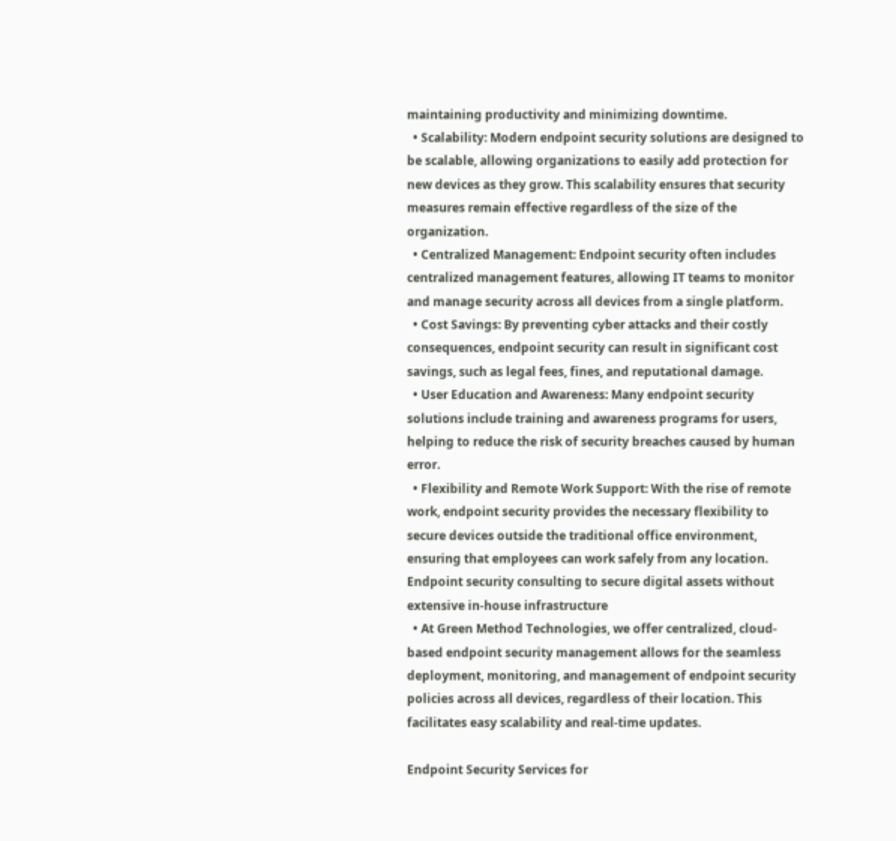maintaining productivity and minimizing downtime.
  • Scalability: Modern endpoint security solutions are designed to be scalable, allowing organizations to easily add protection for new devices as they grow. This scalability ensures that security measures remain effective regardless of the size of the organization.
  • Centralized Management: Endpoint security often includes centralized management features, allowing IT teams to monitor and manage security across all devices from a single platform.
  • Cost Savings: By preventing cyber attacks and their costly consequences, endpoint security can result in significant cost savings, such as legal fees, fines, and reputational damage.
  • User Education and Awareness: Many endpoint security solutions include training and awareness programs for users, helping to reduce the risk of security breaches caused by human error.
  • Flexibility and Remote Work Support: With the rise of remote work, endpoint security provides the necessary flexibility to secure devices outside the traditional office environment, ensuring that employees can work safely from any location.
Endpoint security consulting to secure digital assets without extensive in-house infrastructure
  • At Green Method Technologies, we offer centralized, cloud-based endpoint security management allows for the seamless deployment, monitoring, and management of endpoint security policies across all devices, regardless of their location. This facilitates easy scalability and real-time updates.

Endpoint Security Services for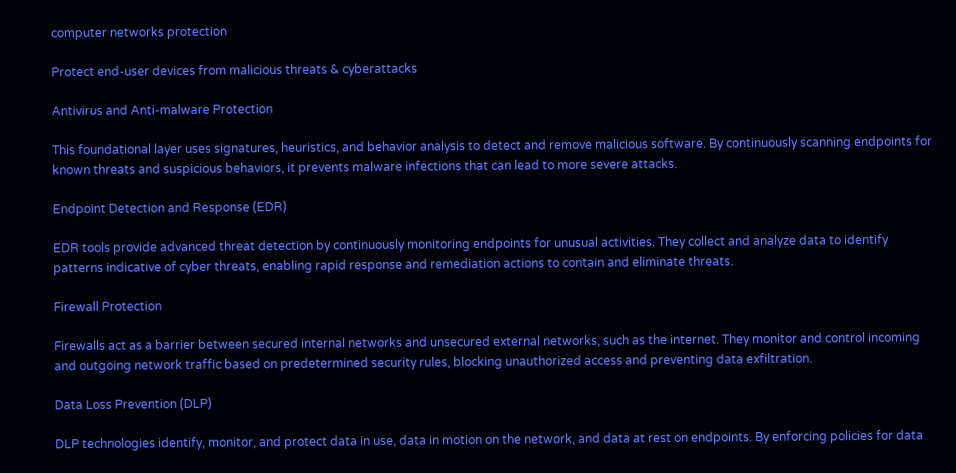computer networks protection

Protect end-user devices from malicious threats & cyberattacks

Antivirus and Anti-malware Protection

This foundational layer uses signatures, heuristics, and behavior analysis to detect and remove malicious software. By continuously scanning endpoints for known threats and suspicious behaviors, it prevents malware infections that can lead to more severe attacks.

Endpoint Detection and Response (EDR)

EDR tools provide advanced threat detection by continuously monitoring endpoints for unusual activities. They collect and analyze data to identify patterns indicative of cyber threats, enabling rapid response and remediation actions to contain and eliminate threats.

Firewall Protection

Firewalls act as a barrier between secured internal networks and unsecured external networks, such as the internet. They monitor and control incoming and outgoing network traffic based on predetermined security rules, blocking unauthorized access and preventing data exfiltration.

Data Loss Prevention (DLP)

DLP technologies identify, monitor, and protect data in use, data in motion on the network, and data at rest on endpoints. By enforcing policies for data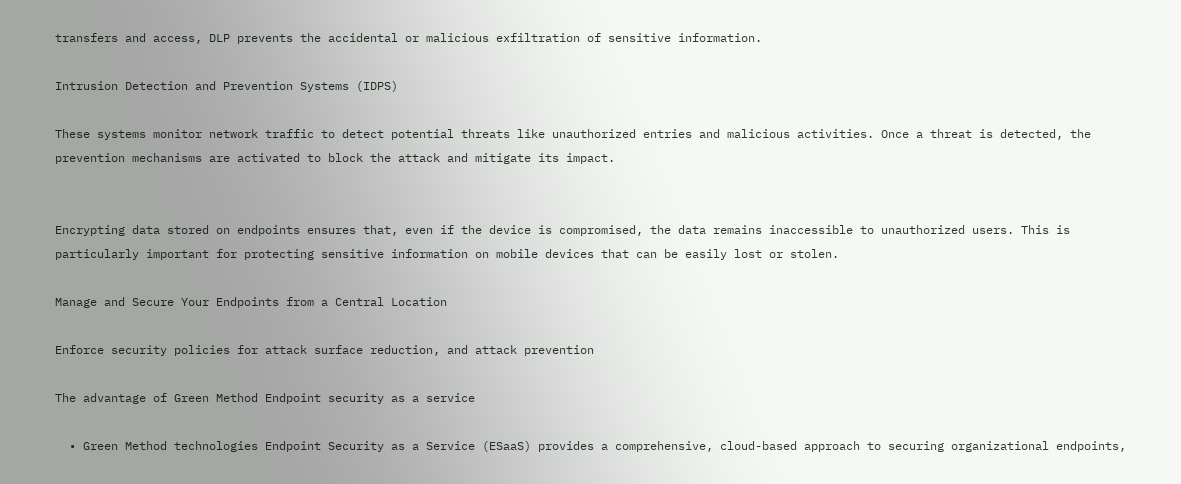transfers and access, DLP prevents the accidental or malicious exfiltration of sensitive information.

Intrusion Detection and Prevention Systems (IDPS)

These systems monitor network traffic to detect potential threats like unauthorized entries and malicious activities. Once a threat is detected, the prevention mechanisms are activated to block the attack and mitigate its impact.


Encrypting data stored on endpoints ensures that, even if the device is compromised, the data remains inaccessible to unauthorized users. This is particularly important for protecting sensitive information on mobile devices that can be easily lost or stolen.

Manage and Secure Your Endpoints from a Central Location

Enforce security policies for attack surface reduction, and attack prevention

The advantage of Green Method Endpoint security as a service

  • Green Method technologies Endpoint Security as a Service (ESaaS) provides a comprehensive, cloud-based approach to securing organizational endpoints,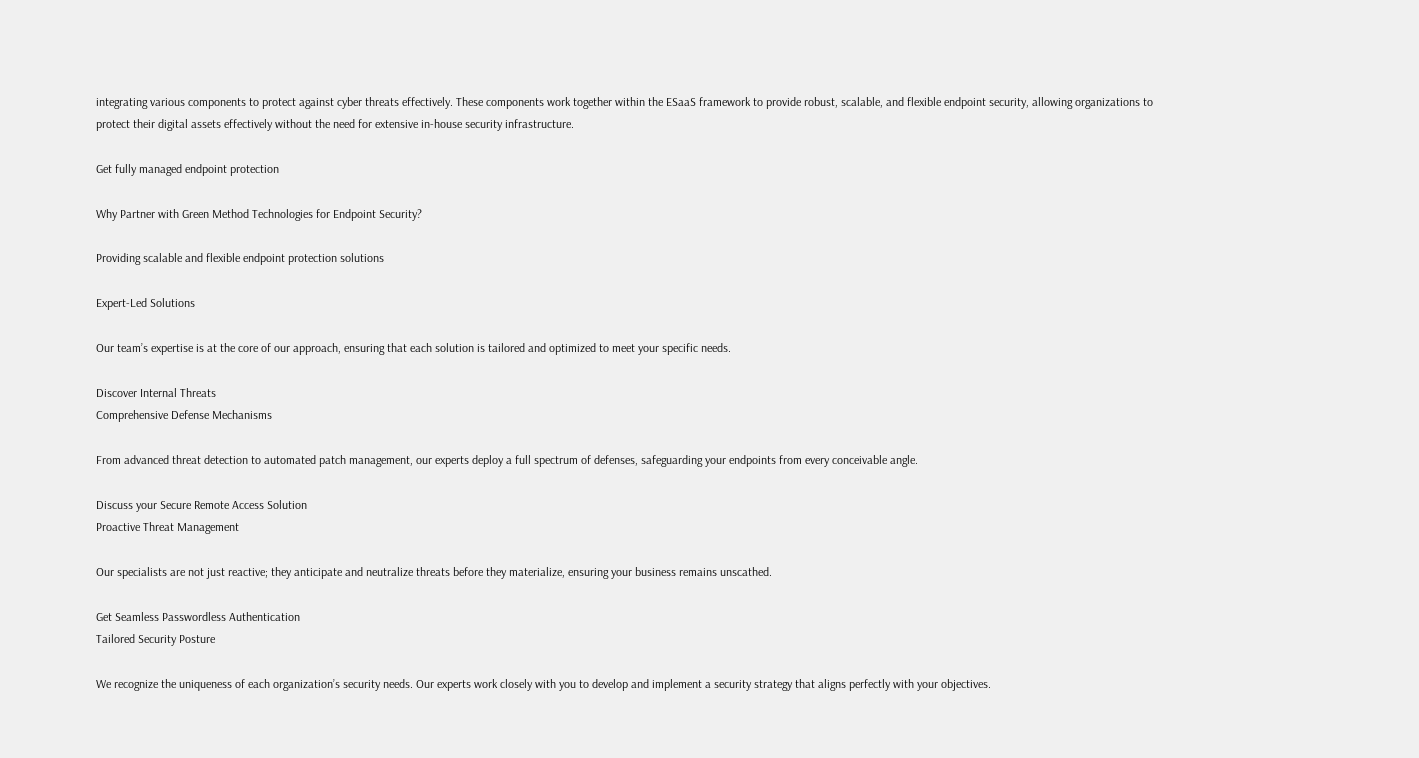integrating various components to protect against cyber threats effectively. These components work together within the ESaaS framework to provide robust, scalable, and flexible endpoint security, allowing organizations to protect their digital assets effectively without the need for extensive in-house security infrastructure.

Get fully managed endpoint protection

Why Partner with Green Method Technologies for Endpoint Security?

Providing scalable and flexible endpoint protection solutions

Expert-Led Solutions

Our team’s expertise is at the core of our approach, ensuring that each solution is tailored and optimized to meet your specific needs.

Discover Internal Threats
Comprehensive Defense Mechanisms

From advanced threat detection to automated patch management, our experts deploy a full spectrum of defenses, safeguarding your endpoints from every conceivable angle.

Discuss your Secure Remote Access Solution
Proactive Threat Management

Our specialists are not just reactive; they anticipate and neutralize threats before they materialize, ensuring your business remains unscathed.

Get Seamless Passwordless Authentication
Tailored Security Posture

We recognize the uniqueness of each organization’s security needs. Our experts work closely with you to develop and implement a security strategy that aligns perfectly with your objectives.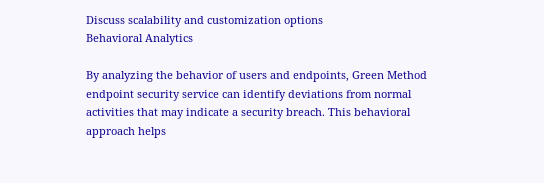Discuss scalability and customization options
Behavioral Analytics

By analyzing the behavior of users and endpoints, Green Method endpoint security service can identify deviations from normal activities that may indicate a security breach. This behavioral approach helps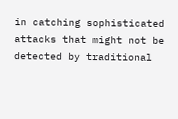in catching sophisticated attacks that might not be detected by traditional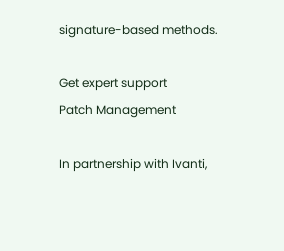signature-based methods.

Get expert support
Patch Management

In partnership with Ivanti,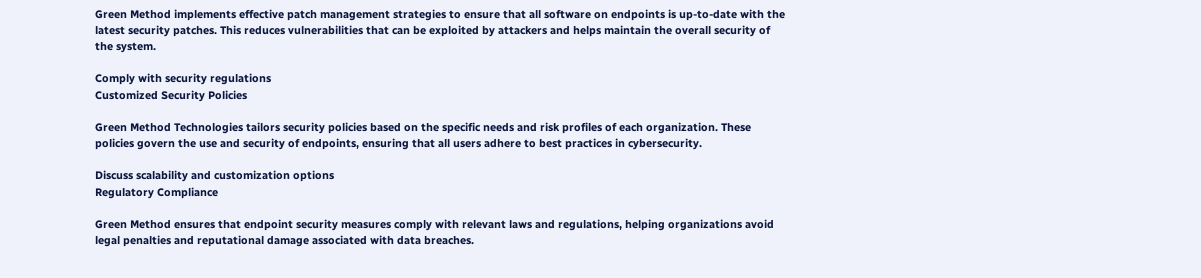Green Method implements effective patch management strategies to ensure that all software on endpoints is up-to-date with the latest security patches. This reduces vulnerabilities that can be exploited by attackers and helps maintain the overall security of the system.

Comply with security regulations
Customized Security Policies

Green Method Technologies tailors security policies based on the specific needs and risk profiles of each organization. These policies govern the use and security of endpoints, ensuring that all users adhere to best practices in cybersecurity.

Discuss scalability and customization options
Regulatory Compliance

Green Method ensures that endpoint security measures comply with relevant laws and regulations, helping organizations avoid legal penalties and reputational damage associated with data breaches.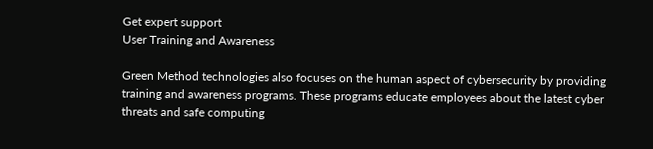Get expert support
User Training and Awareness

Green Method technologies also focuses on the human aspect of cybersecurity by providing training and awareness programs. These programs educate employees about the latest cyber threats and safe computing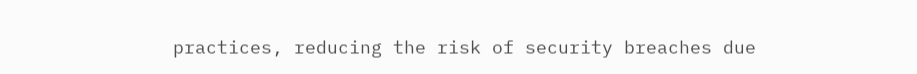practices, reducing the risk of security breaches due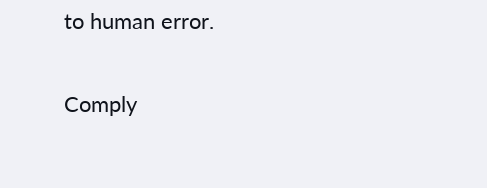to human error.

Comply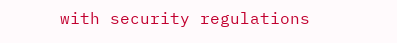with security regulations